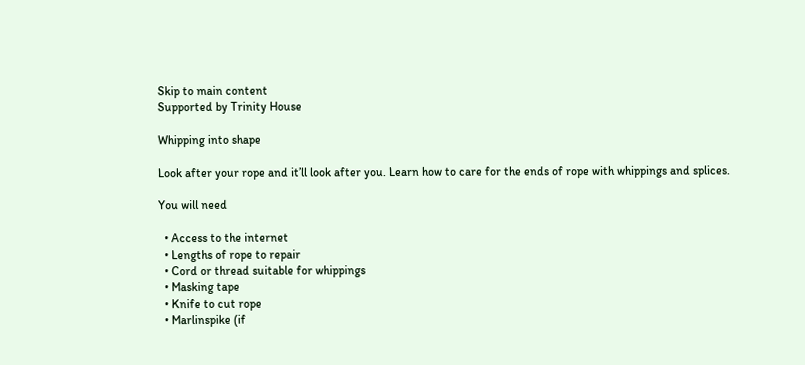Skip to main content
Supported by Trinity House

Whipping into shape

Look after your rope and it’ll look after you. Learn how to care for the ends of rope with whippings and splices.

You will need

  • Access to the internet
  • Lengths of rope to repair
  • Cord or thread suitable for whippings
  • Masking tape
  • Knife to cut rope
  • Marlinspike (if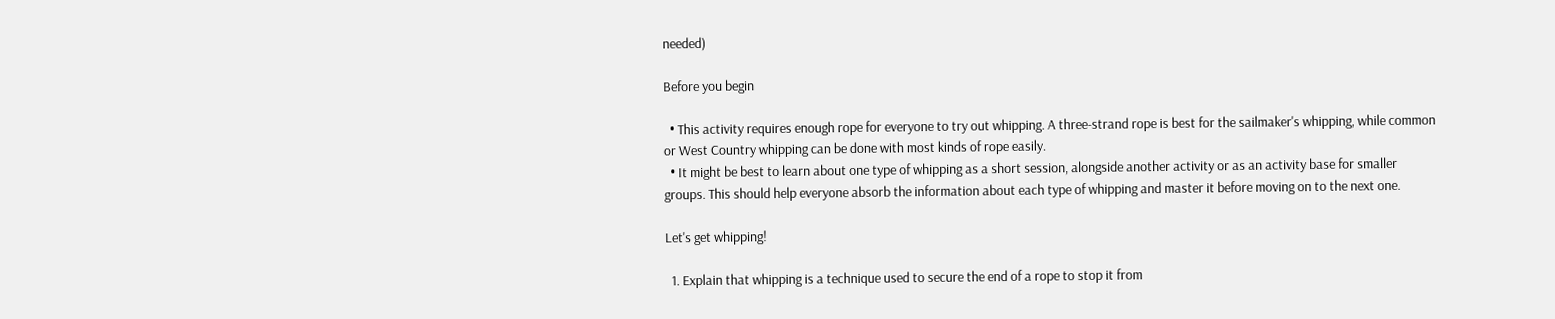needed)

Before you begin

  • This activity requires enough rope for everyone to try out whipping. A three-strand rope is best for the sailmaker's whipping, while common or West Country whipping can be done with most kinds of rope easily.
  • It might be best to learn about one type of whipping as a short session, alongside another activity or as an activity base for smaller groups. This should help everyone absorb the information about each type of whipping and master it before moving on to the next one.

Let's get whipping!

  1. Explain that whipping is a technique used to secure the end of a rope to stop it from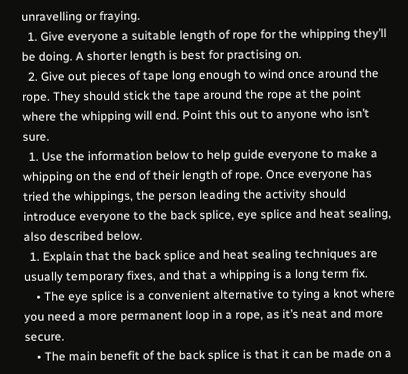unravelling or fraying.
  1. Give everyone a suitable length of rope for the whipping they’ll be doing. A shorter length is best for practising on.
  2. Give out pieces of tape long enough to wind once around the rope. They should stick the tape around the rope at the point where the whipping will end. Point this out to anyone who isn’t sure.
  1. Use the information below to help guide everyone to make a whipping on the end of their length of rope. Once everyone has tried the whippings, the person leading the activity should introduce everyone to the back splice, eye splice and heat sealing, also described below.
  1. Explain that the back splice and heat sealing techniques are usually temporary fixes, and that a whipping is a long term fix.
    • The eye splice is a convenient alternative to tying a knot where you need a more permanent loop in a rope, as it’s neat and more secure.
    • The main benefit of the back splice is that it can be made on a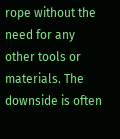rope without the need for any other tools or materials. The downside is often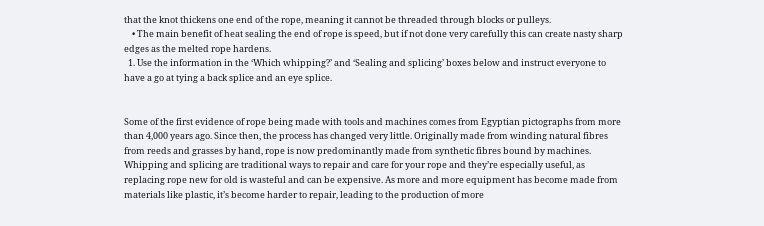that the knot thickens one end of the rope, meaning it cannot be threaded through blocks or pulleys.
    • The main benefit of heat sealing the end of rope is speed, but if not done very carefully this can create nasty sharp edges as the melted rope hardens.
  1. Use the information in the ‘Which whipping?’ and ‘Sealing and splicing’ boxes below and instruct everyone to have a go at tying a back splice and an eye splice.


Some of the first evidence of rope being made with tools and machines comes from Egyptian pictographs from more than 4,000 years ago. Since then, the process has changed very little. Originally made from winding natural fibres from reeds and grasses by hand, rope is now predominantly made from synthetic fibres bound by machines. Whipping and splicing are traditional ways to repair and care for your rope and they’re especially useful, as replacing rope new for old is wasteful and can be expensive. As more and more equipment has become made from materials like plastic, it’s become harder to repair, leading to the production of more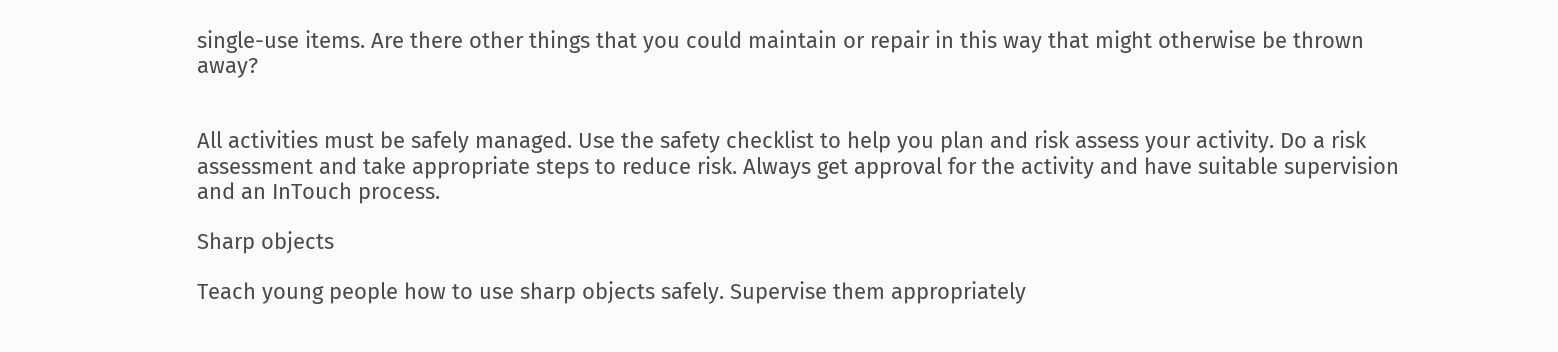single-use items. Are there other things that you could maintain or repair in this way that might otherwise be thrown away?


All activities must be safely managed. Use the safety checklist to help you plan and risk assess your activity. Do a risk assessment and take appropriate steps to reduce risk. Always get approval for the activity and have suitable supervision and an InTouch process.

Sharp objects

Teach young people how to use sharp objects safely. Supervise them appropriately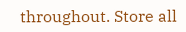throughout. Store all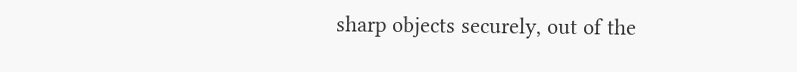sharp objects securely, out of the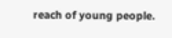reach of young people.